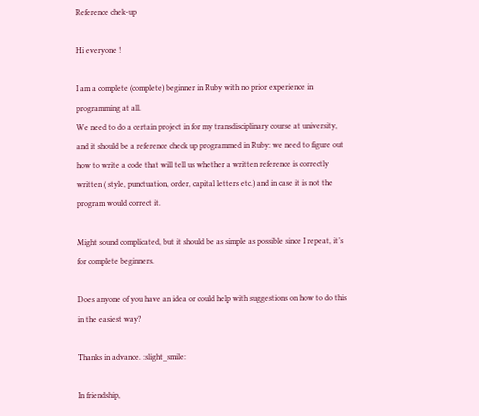Reference chek-up

Hi everyone !

I am a complete (complete) beginner in Ruby with no prior experience in programming at all.
We need to do a certain project in for my transdisciplinary course at university, and it should be a reference check up programmed in Ruby: we need to figure out how to write a code that will tell us whether a written reference is correctly written ( style, punctuation, order, capital letters etc.) and in case it is not the program would correct it.

Might sound complicated, but it should be as simple as possible since I repeat, it’s for complete beginners.

Does anyone of you have an idea or could help with suggestions on how to do this in the easiest way?

Thanks in advance. :slight_smile:

In friendship,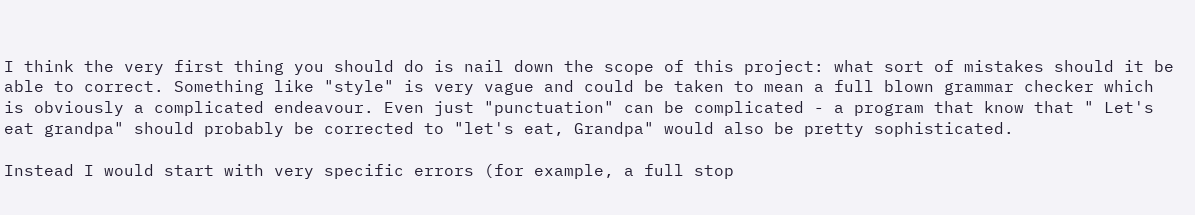I think the very first thing you should do is nail down the scope of this project: what sort of mistakes should it be able to correct. Something like "style" is very vague and could be taken to mean a full blown grammar checker which is obviously a complicated endeavour. Even just "punctuation" can be complicated - a program that know that " Let's eat grandpa" should probably be corrected to "let's eat, Grandpa" would also be pretty sophisticated.

Instead I would start with very specific errors (for example, a full stop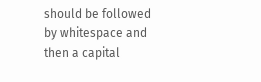should be followed by whitespace and then a capital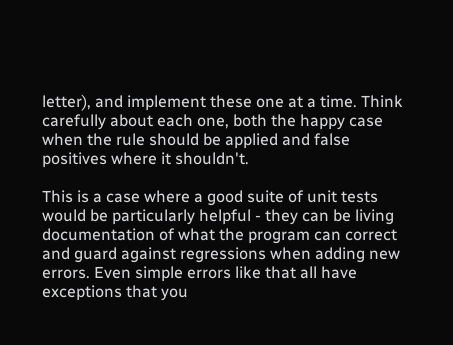letter), and implement these one at a time. Think carefully about each one, both the happy case when the rule should be applied and false positives where it shouldn't.

This is a case where a good suite of unit tests would be particularly helpful - they can be living documentation of what the program can correct and guard against regressions when adding new errors. Even simple errors like that all have exceptions that you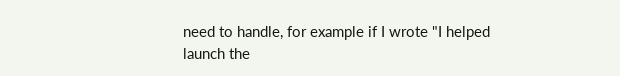need to handle, for example if I wrote "I helped launch the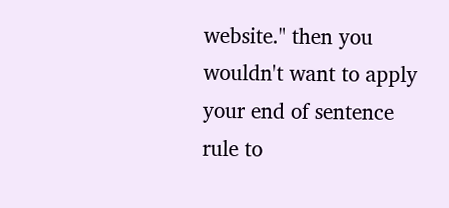website." then you wouldn't want to apply your end of sentence rule to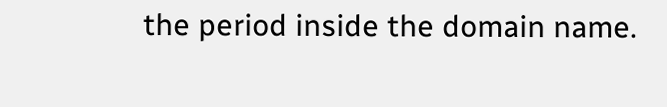the period inside the domain name.